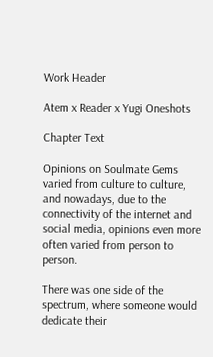Work Header

Atem x Reader x Yugi Oneshots

Chapter Text

Opinions on Soulmate Gems varied from culture to culture, and nowadays, due to the connectivity of the internet and social media, opinions even more often varied from person to person.

There was one side of the spectrum, where someone would dedicate their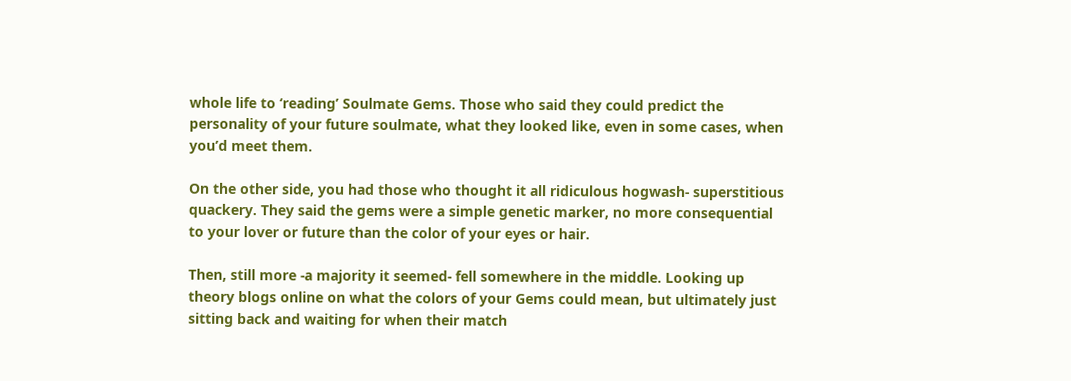whole life to ‘reading’ Soulmate Gems. Those who said they could predict the personality of your future soulmate, what they looked like, even in some cases, when you’d meet them.

On the other side, you had those who thought it all ridiculous hogwash- superstitious quackery. They said the gems were a simple genetic marker, no more consequential to your lover or future than the color of your eyes or hair.

Then, still more -a majority it seemed- fell somewhere in the middle. Looking up theory blogs online on what the colors of your Gems could mean, but ultimately just sitting back and waiting for when their match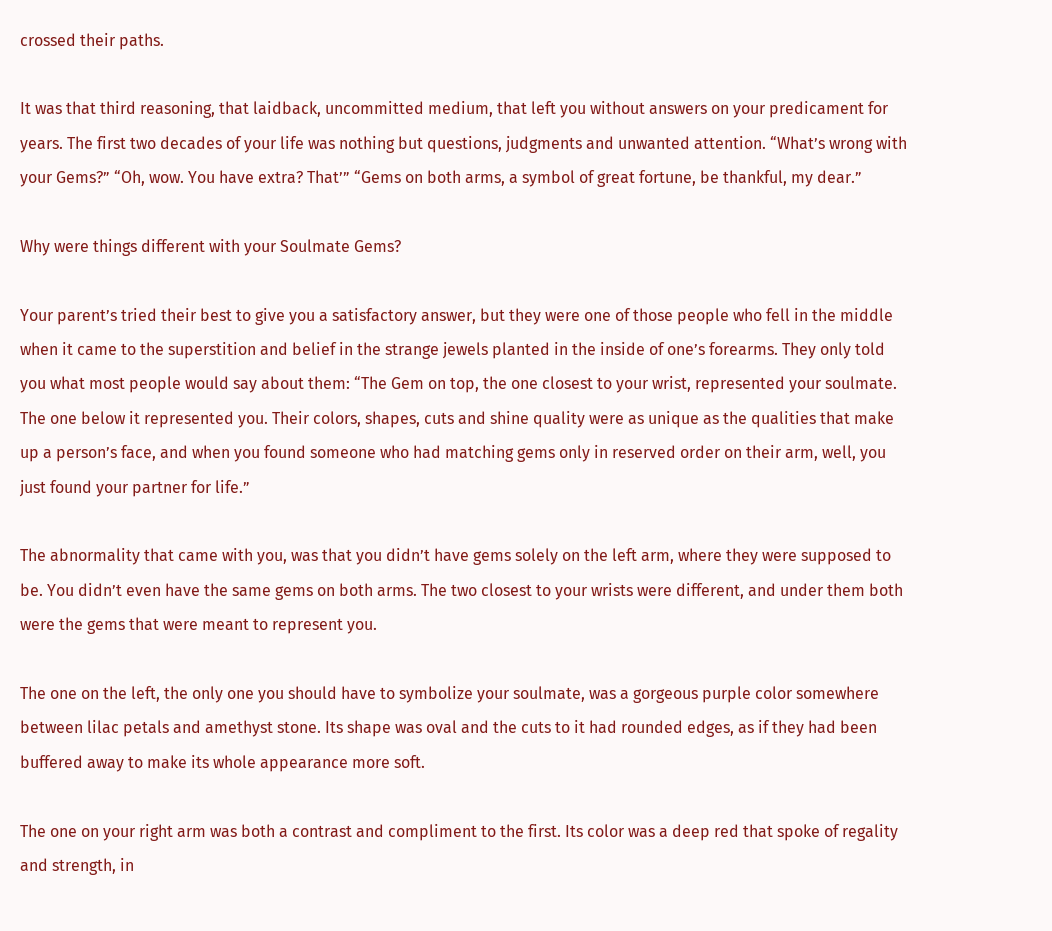crossed their paths.

It was that third reasoning, that laidback, uncommitted medium, that left you without answers on your predicament for years. The first two decades of your life was nothing but questions, judgments and unwanted attention. “What’s wrong with your Gems?” “Oh, wow. You have extra? That’” “Gems on both arms, a symbol of great fortune, be thankful, my dear.”

Why were things different with your Soulmate Gems?

Your parent’s tried their best to give you a satisfactory answer, but they were one of those people who fell in the middle when it came to the superstition and belief in the strange jewels planted in the inside of one’s forearms. They only told you what most people would say about them: “The Gem on top, the one closest to your wrist, represented your soulmate. The one below it represented you. Their colors, shapes, cuts and shine quality were as unique as the qualities that make up a person’s face, and when you found someone who had matching gems only in reserved order on their arm, well, you just found your partner for life.”

The abnormality that came with you, was that you didn’t have gems solely on the left arm, where they were supposed to be. You didn’t even have the same gems on both arms. The two closest to your wrists were different, and under them both were the gems that were meant to represent you.

The one on the left, the only one you should have to symbolize your soulmate, was a gorgeous purple color somewhere between lilac petals and amethyst stone. Its shape was oval and the cuts to it had rounded edges, as if they had been buffered away to make its whole appearance more soft.

The one on your right arm was both a contrast and compliment to the first. Its color was a deep red that spoke of regality and strength, in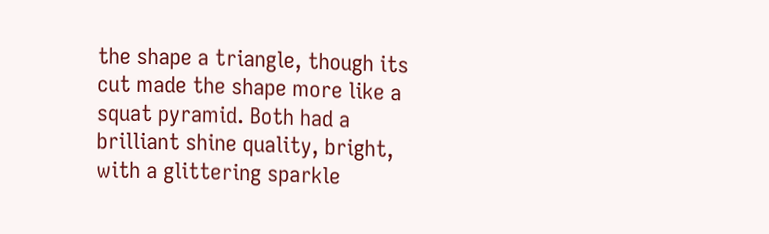the shape a triangle, though its cut made the shape more like a squat pyramid. Both had a brilliant shine quality, bright, with a glittering sparkle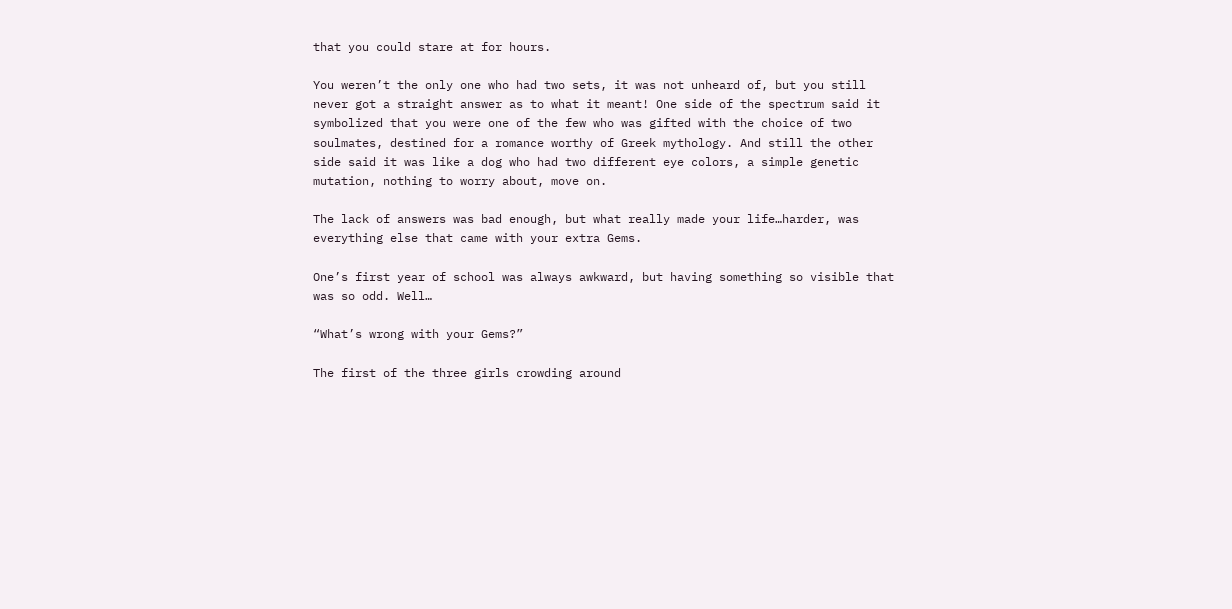that you could stare at for hours.

You weren’t the only one who had two sets, it was not unheard of, but you still never got a straight answer as to what it meant! One side of the spectrum said it symbolized that you were one of the few who was gifted with the choice of two soulmates, destined for a romance worthy of Greek mythology. And still the other side said it was like a dog who had two different eye colors, a simple genetic mutation, nothing to worry about, move on.

The lack of answers was bad enough, but what really made your life…harder, was everything else that came with your extra Gems.

One’s first year of school was always awkward, but having something so visible that was so odd. Well…

“What’s wrong with your Gems?”

The first of the three girls crowding around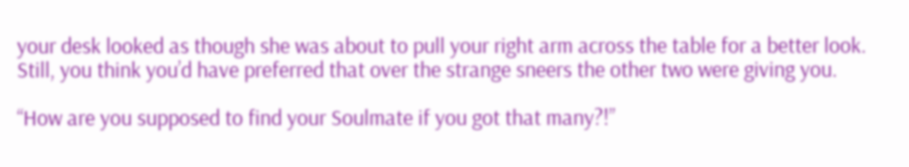your desk looked as though she was about to pull your right arm across the table for a better look. Still, you think you’d have preferred that over the strange sneers the other two were giving you.

“How are you supposed to find your Soulmate if you got that many?!”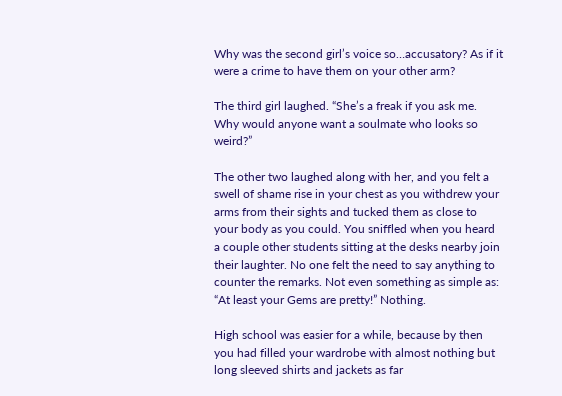Why was the second girl’s voice so…accusatory? As if it were a crime to have them on your other arm?

The third girl laughed. “She’s a freak if you ask me. Why would anyone want a soulmate who looks so weird?”

The other two laughed along with her, and you felt a swell of shame rise in your chest as you withdrew your arms from their sights and tucked them as close to your body as you could. You sniffled when you heard a couple other students sitting at the desks nearby join their laughter. No one felt the need to say anything to counter the remarks. Not even something as simple as: “At least your Gems are pretty!” Nothing.

High school was easier for a while, because by then you had filled your wardrobe with almost nothing but long sleeved shirts and jackets as far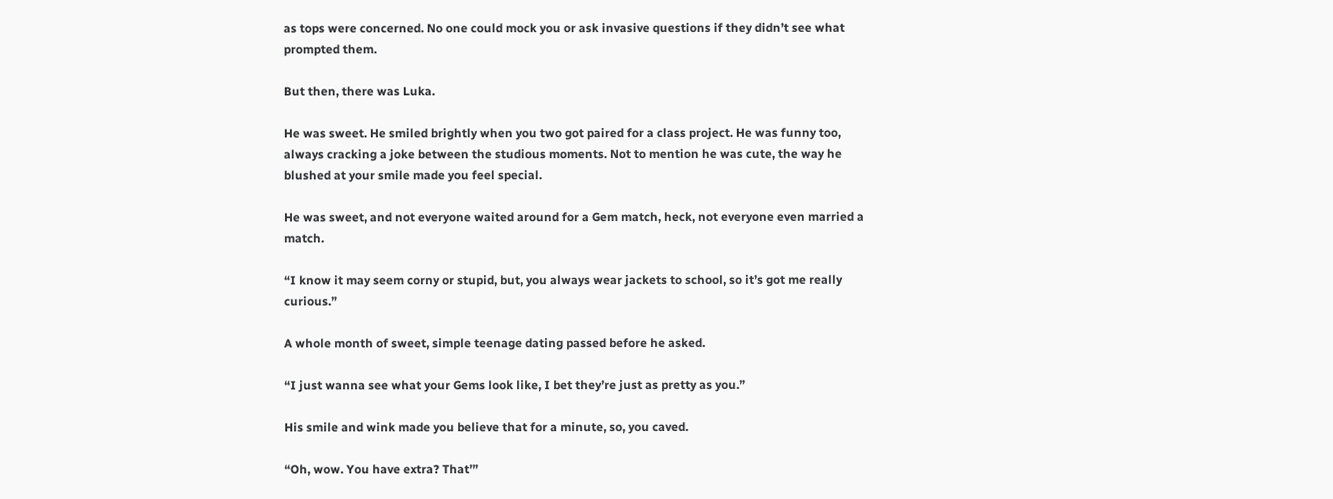as tops were concerned. No one could mock you or ask invasive questions if they didn’t see what prompted them.

But then, there was Luka.

He was sweet. He smiled brightly when you two got paired for a class project. He was funny too, always cracking a joke between the studious moments. Not to mention he was cute, the way he blushed at your smile made you feel special.

He was sweet, and not everyone waited around for a Gem match, heck, not everyone even married a match.

“I know it may seem corny or stupid, but, you always wear jackets to school, so it’s got me really curious.”

A whole month of sweet, simple teenage dating passed before he asked.

“I just wanna see what your Gems look like, I bet they’re just as pretty as you.”

His smile and wink made you believe that for a minute, so, you caved.

“Oh, wow. You have extra? That’”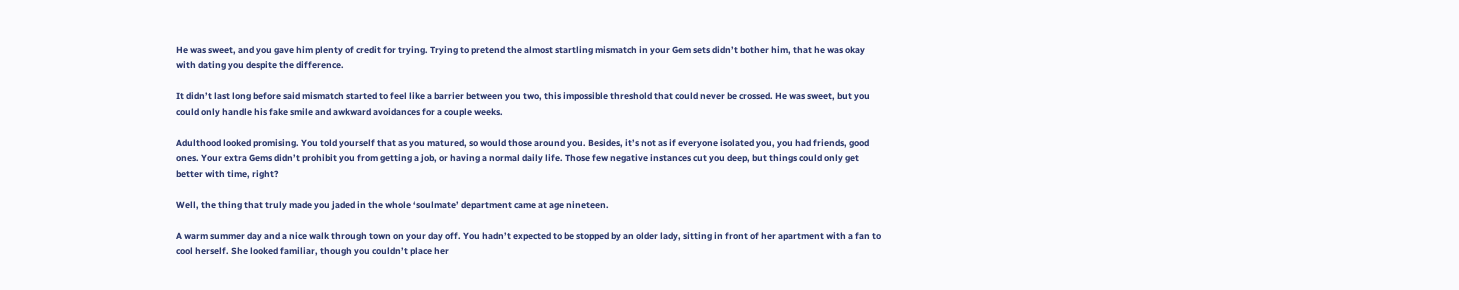He was sweet, and you gave him plenty of credit for trying. Trying to pretend the almost startling mismatch in your Gem sets didn’t bother him, that he was okay with dating you despite the difference.

It didn’t last long before said mismatch started to feel like a barrier between you two, this impossible threshold that could never be crossed. He was sweet, but you could only handle his fake smile and awkward avoidances for a couple weeks.

Adulthood looked promising. You told yourself that as you matured, so would those around you. Besides, it’s not as if everyone isolated you, you had friends, good ones. Your extra Gems didn’t prohibit you from getting a job, or having a normal daily life. Those few negative instances cut you deep, but things could only get better with time, right?

Well, the thing that truly made you jaded in the whole ‘soulmate’ department came at age nineteen.

A warm summer day and a nice walk through town on your day off. You hadn’t expected to be stopped by an older lady, sitting in front of her apartment with a fan to cool herself. She looked familiar, though you couldn’t place her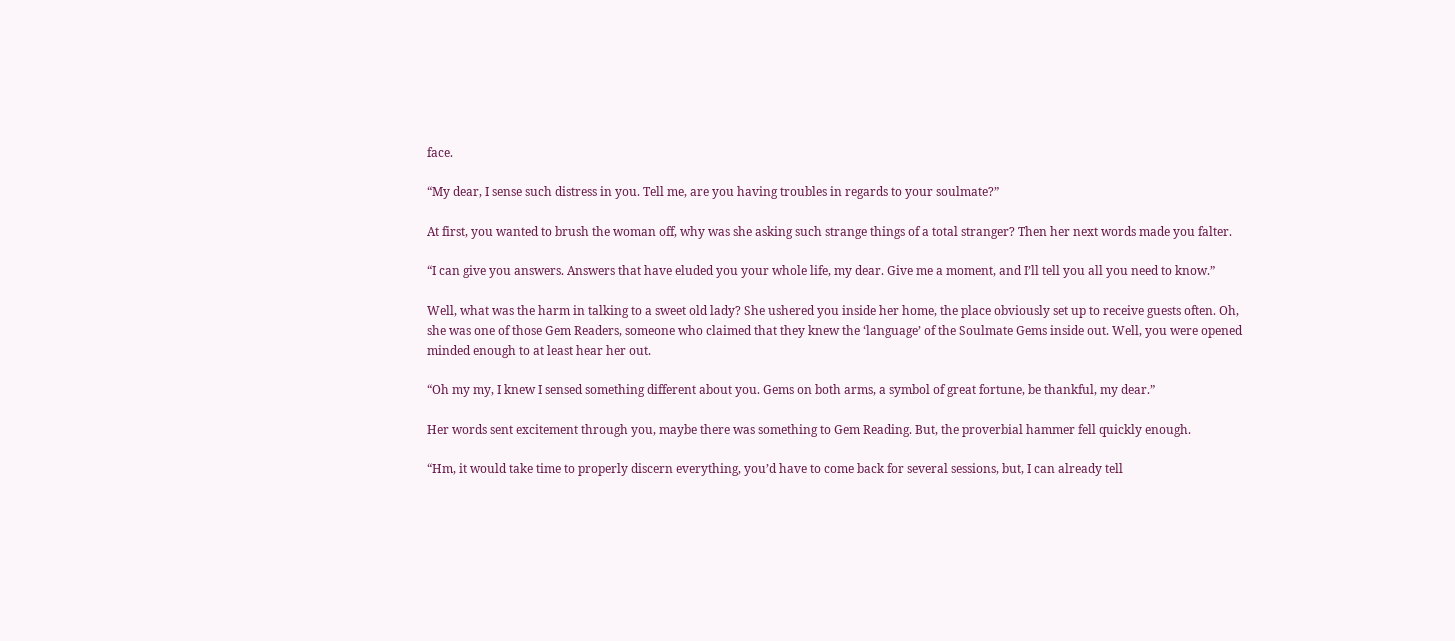face.

“My dear, I sense such distress in you. Tell me, are you having troubles in regards to your soulmate?”

At first, you wanted to brush the woman off, why was she asking such strange things of a total stranger? Then her next words made you falter.

“I can give you answers. Answers that have eluded you your whole life, my dear. Give me a moment, and I’ll tell you all you need to know.”

Well, what was the harm in talking to a sweet old lady? She ushered you inside her home, the place obviously set up to receive guests often. Oh, she was one of those Gem Readers, someone who claimed that they knew the ‘language’ of the Soulmate Gems inside out. Well, you were opened minded enough to at least hear her out.

“Oh my my, I knew I sensed something different about you. Gems on both arms, a symbol of great fortune, be thankful, my dear.”

Her words sent excitement through you, maybe there was something to Gem Reading. But, the proverbial hammer fell quickly enough.

“Hm, it would take time to properly discern everything, you’d have to come back for several sessions, but, I can already tell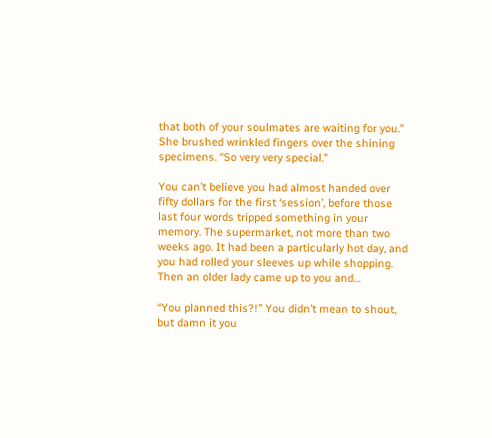that both of your soulmates are waiting for you.” She brushed wrinkled fingers over the shining specimens. “So very very special.”

You can’t believe you had almost handed over fifty dollars for the first ‘session’, before those last four words tripped something in your memory. The supermarket, not more than two weeks ago. It had been a particularly hot day, and you had rolled your sleeves up while shopping. Then an older lady came up to you and…

“You planned this?!” You didn’t mean to shout, but damn it you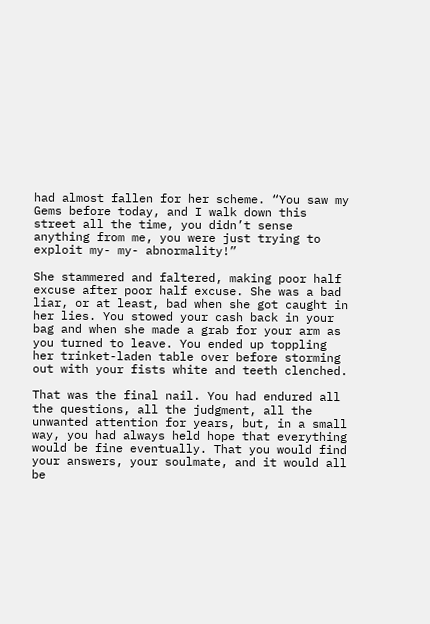had almost fallen for her scheme. “You saw my Gems before today, and I walk down this street all the time, you didn’t sense anything from me, you were just trying to exploit my- my- abnormality!”

She stammered and faltered, making poor half excuse after poor half excuse. She was a bad liar, or at least, bad when she got caught in her lies. You stowed your cash back in your bag and when she made a grab for your arm as you turned to leave. You ended up toppling her trinket-laden table over before storming out with your fists white and teeth clenched.

That was the final nail. You had endured all the questions, all the judgment, all the unwanted attention for years, but, in a small way, you had always held hope that everything would be fine eventually. That you would find your answers, your soulmate, and it would all be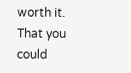worth it. That you could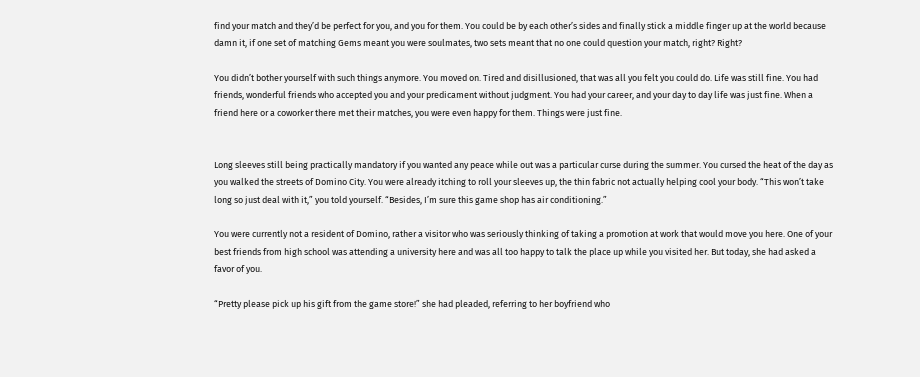find your match and they’d be perfect for you, and you for them. You could be by each other’s sides and finally stick a middle finger up at the world because damn it, if one set of matching Gems meant you were soulmates, two sets meant that no one could question your match, right? Right?

You didn’t bother yourself with such things anymore. You moved on. Tired and disillusioned, that was all you felt you could do. Life was still fine. You had friends, wonderful friends who accepted you and your predicament without judgment. You had your career, and your day to day life was just fine. When a friend here or a coworker there met their matches, you were even happy for them. Things were just fine.


Long sleeves still being practically mandatory if you wanted any peace while out was a particular curse during the summer. You cursed the heat of the day as you walked the streets of Domino City. You were already itching to roll your sleeves up, the thin fabric not actually helping cool your body. “This won’t take long so just deal with it,” you told yourself. “Besides, I’m sure this game shop has air conditioning.”

You were currently not a resident of Domino, rather a visitor who was seriously thinking of taking a promotion at work that would move you here. One of your best friends from high school was attending a university here and was all too happy to talk the place up while you visited her. But today, she had asked a favor of you.

“Pretty please pick up his gift from the game store!” she had pleaded, referring to her boyfriend who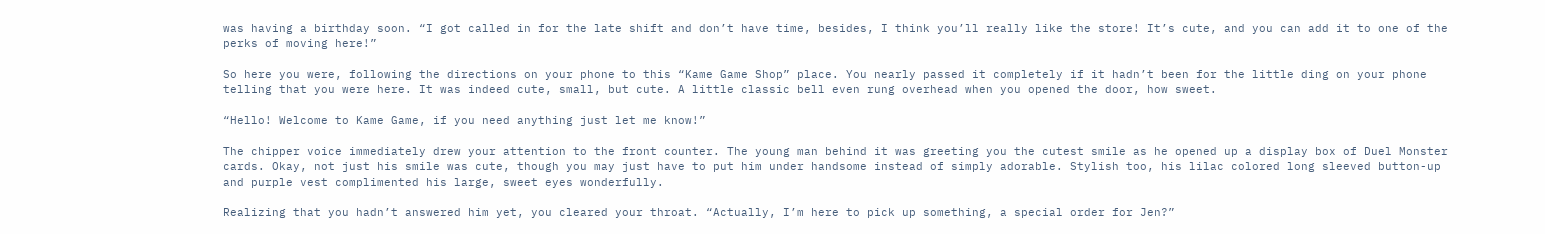was having a birthday soon. “I got called in for the late shift and don’t have time, besides, I think you’ll really like the store! It’s cute, and you can add it to one of the perks of moving here!”

So here you were, following the directions on your phone to this “Kame Game Shop” place. You nearly passed it completely if it hadn’t been for the little ding on your phone telling that you were here. It was indeed cute, small, but cute. A little classic bell even rung overhead when you opened the door, how sweet.

“Hello! Welcome to Kame Game, if you need anything just let me know!”

The chipper voice immediately drew your attention to the front counter. The young man behind it was greeting you the cutest smile as he opened up a display box of Duel Monster cards. Okay, not just his smile was cute, though you may just have to put him under handsome instead of simply adorable. Stylish too, his lilac colored long sleeved button-up and purple vest complimented his large, sweet eyes wonderfully.

Realizing that you hadn’t answered him yet, you cleared your throat. “Actually, I’m here to pick up something, a special order for Jen?”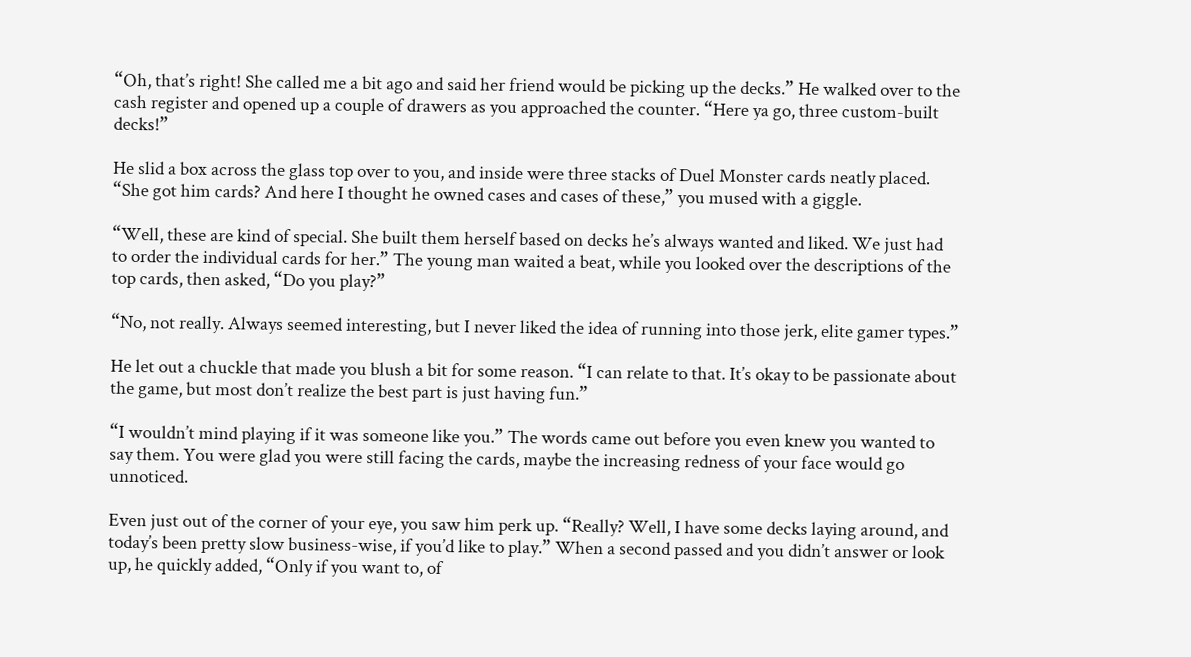“Oh, that’s right! She called me a bit ago and said her friend would be picking up the decks.” He walked over to the cash register and opened up a couple of drawers as you approached the counter. “Here ya go, three custom-built decks!”

He slid a box across the glass top over to you, and inside were three stacks of Duel Monster cards neatly placed. “She got him cards? And here I thought he owned cases and cases of these,” you mused with a giggle.

“Well, these are kind of special. She built them herself based on decks he’s always wanted and liked. We just had to order the individual cards for her.” The young man waited a beat, while you looked over the descriptions of the top cards, then asked, “Do you play?”

“No, not really. Always seemed interesting, but I never liked the idea of running into those jerk, elite gamer types.”

He let out a chuckle that made you blush a bit for some reason. “I can relate to that. It’s okay to be passionate about the game, but most don’t realize the best part is just having fun.”

“I wouldn’t mind playing if it was someone like you.” The words came out before you even knew you wanted to say them. You were glad you were still facing the cards, maybe the increasing redness of your face would go unnoticed.

Even just out of the corner of your eye, you saw him perk up. “Really? Well, I have some decks laying around, and today’s been pretty slow business-wise, if you’d like to play.” When a second passed and you didn’t answer or look up, he quickly added, “Only if you want to, of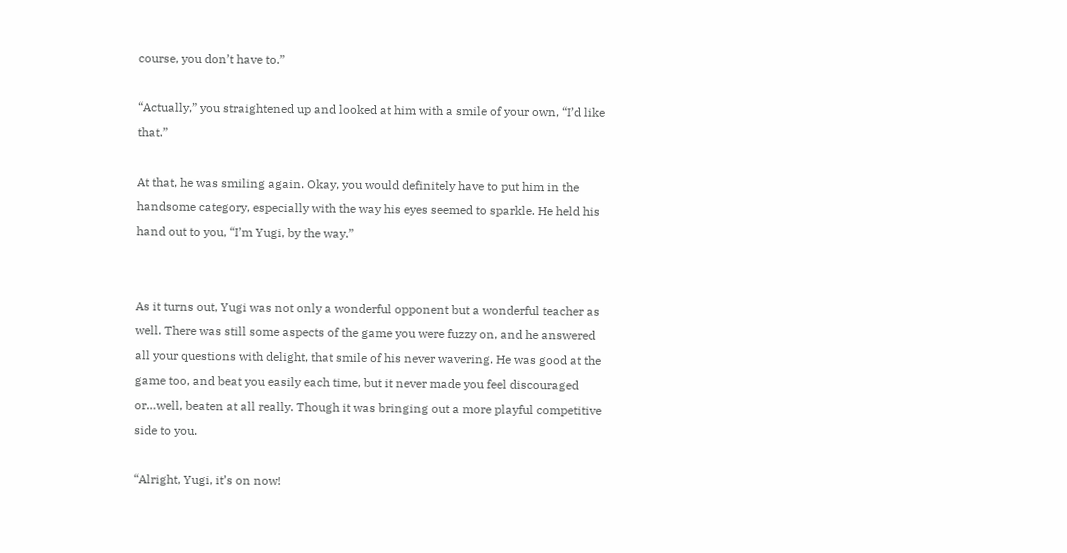course, you don’t have to.”

“Actually,” you straightened up and looked at him with a smile of your own, “I’d like that.”

At that, he was smiling again. Okay, you would definitely have to put him in the handsome category, especially with the way his eyes seemed to sparkle. He held his hand out to you, “I’m Yugi, by the way.”


As it turns out, Yugi was not only a wonderful opponent but a wonderful teacher as well. There was still some aspects of the game you were fuzzy on, and he answered all your questions with delight, that smile of his never wavering. He was good at the game too, and beat you easily each time, but it never made you feel discouraged or…well, beaten at all really. Though it was bringing out a more playful competitive side to you.

“Alright, Yugi, it’s on now!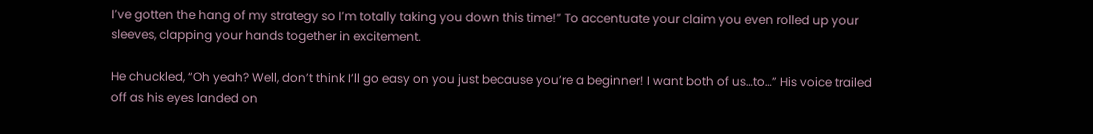I’ve gotten the hang of my strategy so I’m totally taking you down this time!” To accentuate your claim you even rolled up your sleeves, clapping your hands together in excitement.

He chuckled, “Oh yeah? Well, don’t think I’ll go easy on you just because you’re a beginner! I want both of us…to…” His voice trailed off as his eyes landed on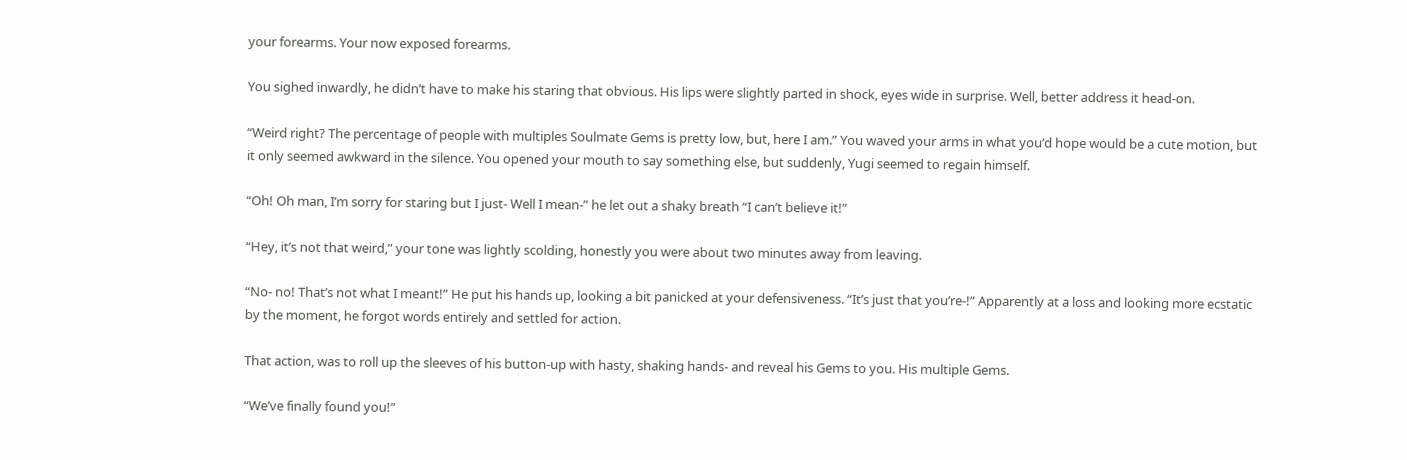your forearms. Your now exposed forearms.

You sighed inwardly, he didn’t have to make his staring that obvious. His lips were slightly parted in shock, eyes wide in surprise. Well, better address it head-on.

“Weird right? The percentage of people with multiples Soulmate Gems is pretty low, but, here I am.” You waved your arms in what you’d hope would be a cute motion, but it only seemed awkward in the silence. You opened your mouth to say something else, but suddenly, Yugi seemed to regain himself.

“Oh! Oh man, I’m sorry for staring but I just- Well I mean-” he let out a shaky breath “I can’t believe it!”

“Hey, it’s not that weird,” your tone was lightly scolding, honestly you were about two minutes away from leaving.

“No- no! That’s not what I meant!” He put his hands up, looking a bit panicked at your defensiveness. “It’s just that you’re-!” Apparently at a loss and looking more ecstatic by the moment, he forgot words entirely and settled for action.

That action, was to roll up the sleeves of his button-up with hasty, shaking hands- and reveal his Gems to you. His multiple Gems.

“We’ve finally found you!”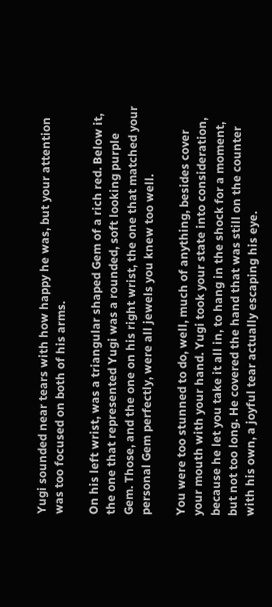Yugi sounded near tears with how happy he was, but your attention was too focused on both of his arms.

On his left wrist, was a triangular shaped Gem of a rich red. Below it, the one that represented Yugi was a rounded, soft looking purple Gem. Those, and the one on his right wrist, the one that matched your personal Gem perfectly, were all jewels you knew too well.

You were too stunned to do, well, much of anything, besides cover your mouth with your hand. Yugi took your state into consideration, because he let you take it all in, to hang in the shock for a moment, but not too long. He covered the hand that was still on the counter with his own, a joyful tear actually escaping his eye.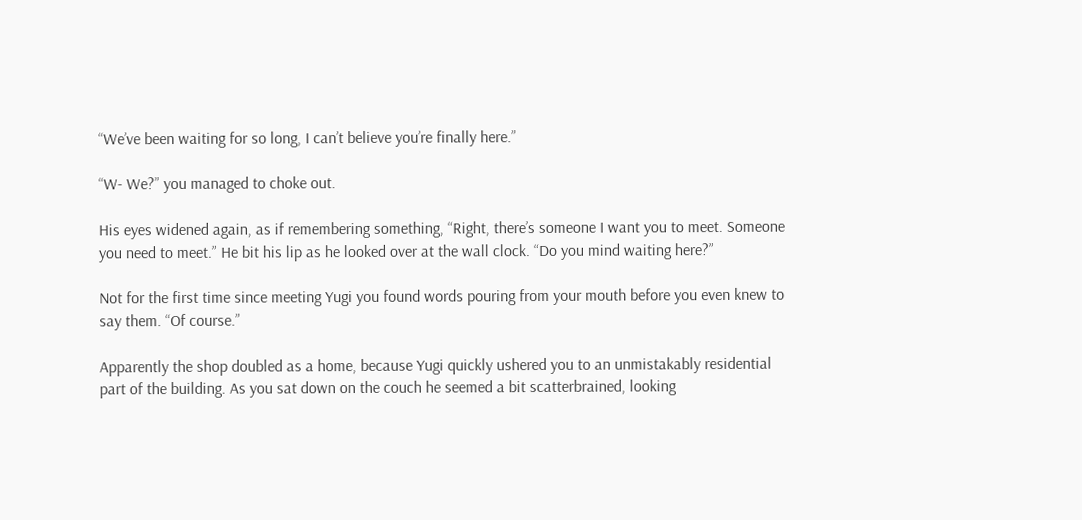“We’ve been waiting for so long, I can’t believe you’re finally here.”

“W- We?” you managed to choke out.

His eyes widened again, as if remembering something, “Right, there’s someone I want you to meet. Someone you need to meet.” He bit his lip as he looked over at the wall clock. “Do you mind waiting here?”

Not for the first time since meeting Yugi you found words pouring from your mouth before you even knew to say them. “Of course.”

Apparently the shop doubled as a home, because Yugi quickly ushered you to an unmistakably residential part of the building. As you sat down on the couch he seemed a bit scatterbrained, looking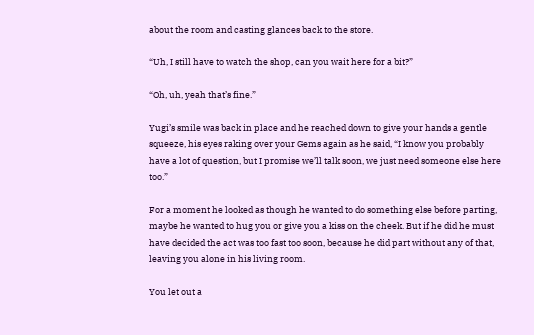about the room and casting glances back to the store.

“Uh, I still have to watch the shop, can you wait here for a bit?”

“Oh, uh, yeah that’s fine.”

Yugi’s smile was back in place and he reached down to give your hands a gentle squeeze, his eyes raking over your Gems again as he said, “I know you probably have a lot of question, but I promise we’ll talk soon, we just need someone else here too.”

For a moment he looked as though he wanted to do something else before parting, maybe he wanted to hug you or give you a kiss on the cheek. But if he did he must have decided the act was too fast too soon, because he did part without any of that, leaving you alone in his living room.

You let out a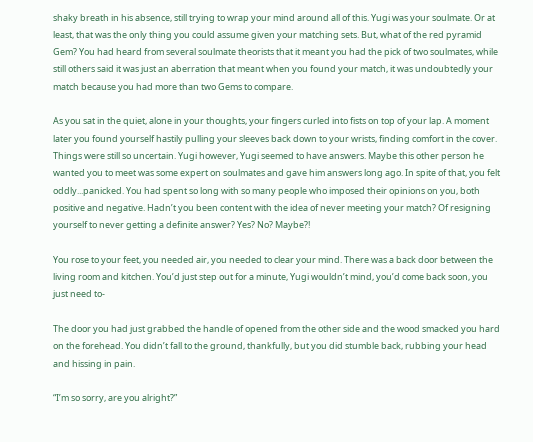shaky breath in his absence, still trying to wrap your mind around all of this. Yugi was your soulmate. Or at least, that was the only thing you could assume given your matching sets. But, what of the red pyramid Gem? You had heard from several soulmate theorists that it meant you had the pick of two soulmates, while still others said it was just an aberration that meant when you found your match, it was undoubtedly your match because you had more than two Gems to compare.

As you sat in the quiet, alone in your thoughts, your fingers curled into fists on top of your lap. A moment later you found yourself hastily pulling your sleeves back down to your wrists, finding comfort in the cover. Things were still so uncertain. Yugi however, Yugi seemed to have answers. Maybe this other person he wanted you to meet was some expert on soulmates and gave him answers long ago. In spite of that, you felt oddly...panicked. You had spent so long with so many people who imposed their opinions on you, both positive and negative. Hadn’t you been content with the idea of never meeting your match? Of resigning yourself to never getting a definite answer? Yes? No? Maybe?!

You rose to your feet, you needed air, you needed to clear your mind. There was a back door between the living room and kitchen. You’d just step out for a minute, Yugi wouldn’t mind, you’d come back soon, you just need to-

The door you had just grabbed the handle of opened from the other side and the wood smacked you hard on the forehead. You didn’t fall to the ground, thankfully, but you did stumble back, rubbing your head and hissing in pain.

“I’m so sorry, are you alright?”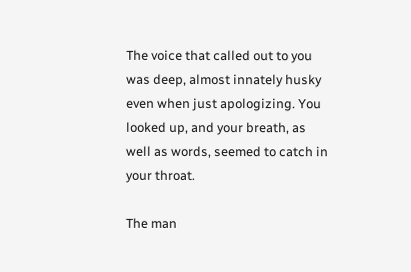The voice that called out to you was deep, almost innately husky even when just apologizing. You looked up, and your breath, as well as words, seemed to catch in your throat.

The man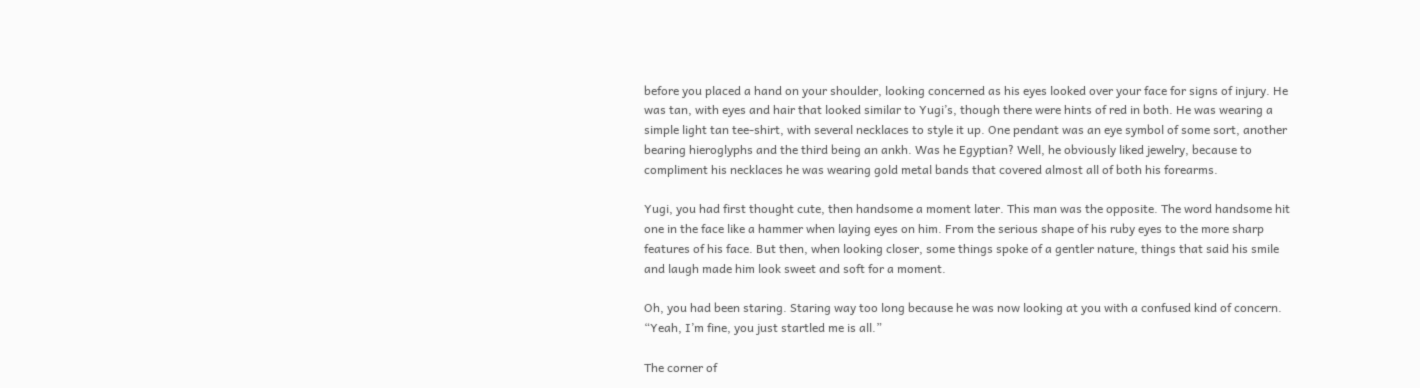before you placed a hand on your shoulder, looking concerned as his eyes looked over your face for signs of injury. He was tan, with eyes and hair that looked similar to Yugi’s, though there were hints of red in both. He was wearing a simple light tan tee-shirt, with several necklaces to style it up. One pendant was an eye symbol of some sort, another bearing hieroglyphs and the third being an ankh. Was he Egyptian? Well, he obviously liked jewelry, because to compliment his necklaces he was wearing gold metal bands that covered almost all of both his forearms.

Yugi, you had first thought cute, then handsome a moment later. This man was the opposite. The word handsome hit one in the face like a hammer when laying eyes on him. From the serious shape of his ruby eyes to the more sharp features of his face. But then, when looking closer, some things spoke of a gentler nature, things that said his smile and laugh made him look sweet and soft for a moment.

Oh, you had been staring. Staring way too long because he was now looking at you with a confused kind of concern. “Yeah, I’m fine, you just startled me is all.”

The corner of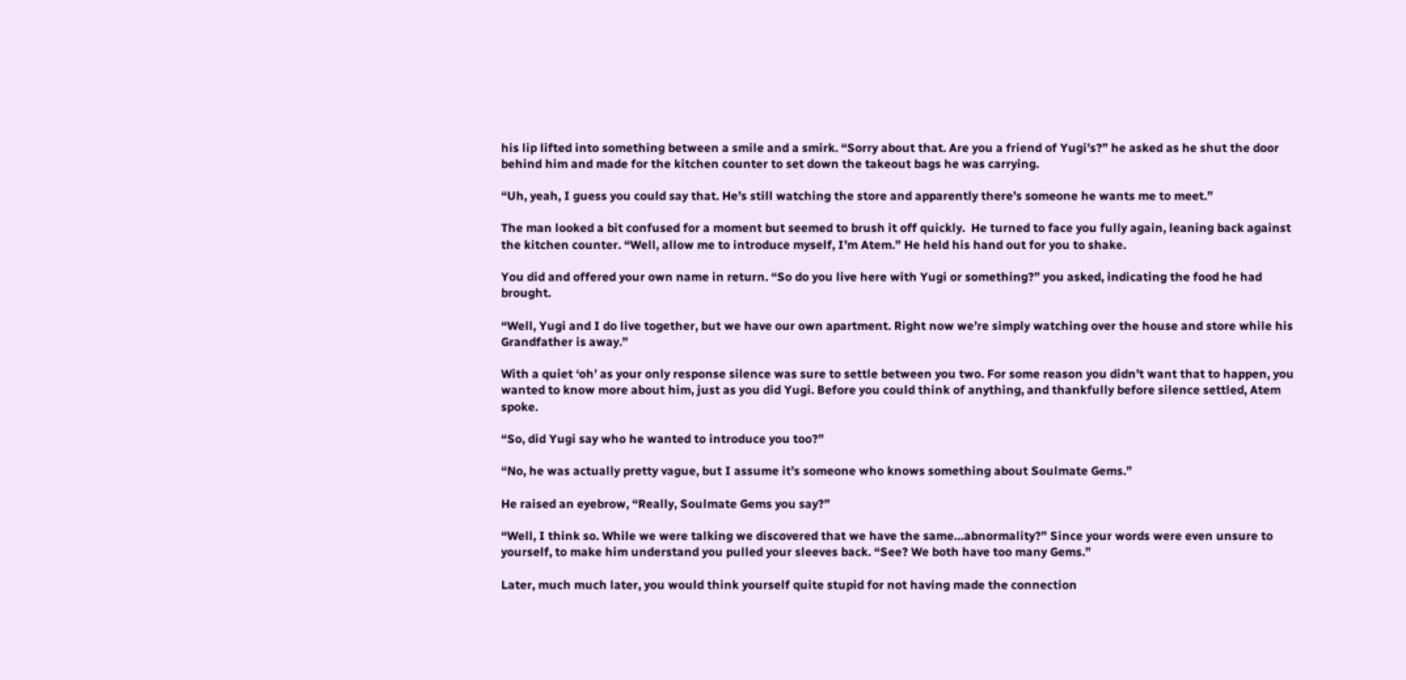his lip lifted into something between a smile and a smirk. “Sorry about that. Are you a friend of Yugi’s?” he asked as he shut the door behind him and made for the kitchen counter to set down the takeout bags he was carrying.

“Uh, yeah, I guess you could say that. He’s still watching the store and apparently there’s someone he wants me to meet.”

The man looked a bit confused for a moment but seemed to brush it off quickly.  He turned to face you fully again, leaning back against the kitchen counter. “Well, allow me to introduce myself, I’m Atem.” He held his hand out for you to shake.

You did and offered your own name in return. “So do you live here with Yugi or something?” you asked, indicating the food he had brought.

“Well, Yugi and I do live together, but we have our own apartment. Right now we’re simply watching over the house and store while his Grandfather is away.”

With a quiet ‘oh’ as your only response silence was sure to settle between you two. For some reason you didn’t want that to happen, you wanted to know more about him, just as you did Yugi. Before you could think of anything, and thankfully before silence settled, Atem spoke.

“So, did Yugi say who he wanted to introduce you too?”

“No, he was actually pretty vague, but I assume it’s someone who knows something about Soulmate Gems.”

He raised an eyebrow, “Really, Soulmate Gems you say?”

“Well, I think so. While we were talking we discovered that we have the same…abnormality?” Since your words were even unsure to yourself, to make him understand you pulled your sleeves back. “See? We both have too many Gems.”

Later, much much later, you would think yourself quite stupid for not having made the connection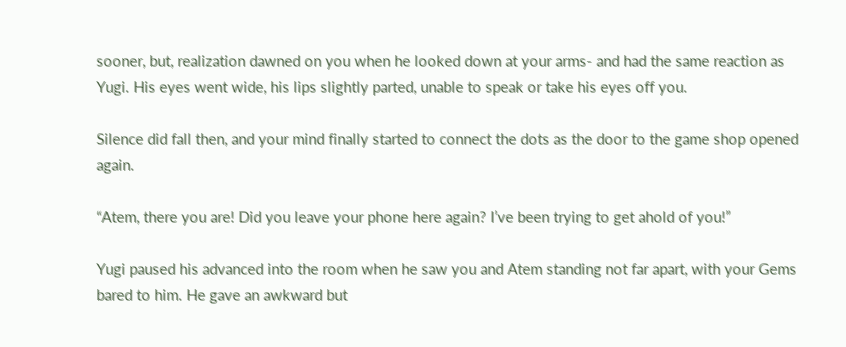sooner, but, realization dawned on you when he looked down at your arms- and had the same reaction as Yugi. His eyes went wide, his lips slightly parted, unable to speak or take his eyes off you.

Silence did fall then, and your mind finally started to connect the dots as the door to the game shop opened again.

“Atem, there you are! Did you leave your phone here again? I’ve been trying to get ahold of you!”

Yugi paused his advanced into the room when he saw you and Atem standing not far apart, with your Gems bared to him. He gave an awkward but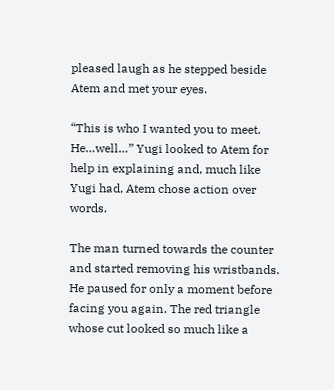pleased laugh as he stepped beside Atem and met your eyes.

“This is who I wanted you to meet. He…well…” Yugi looked to Atem for help in explaining and, much like Yugi had, Atem chose action over words.

The man turned towards the counter and started removing his wristbands. He paused for only a moment before facing you again. The red triangle whose cut looked so much like a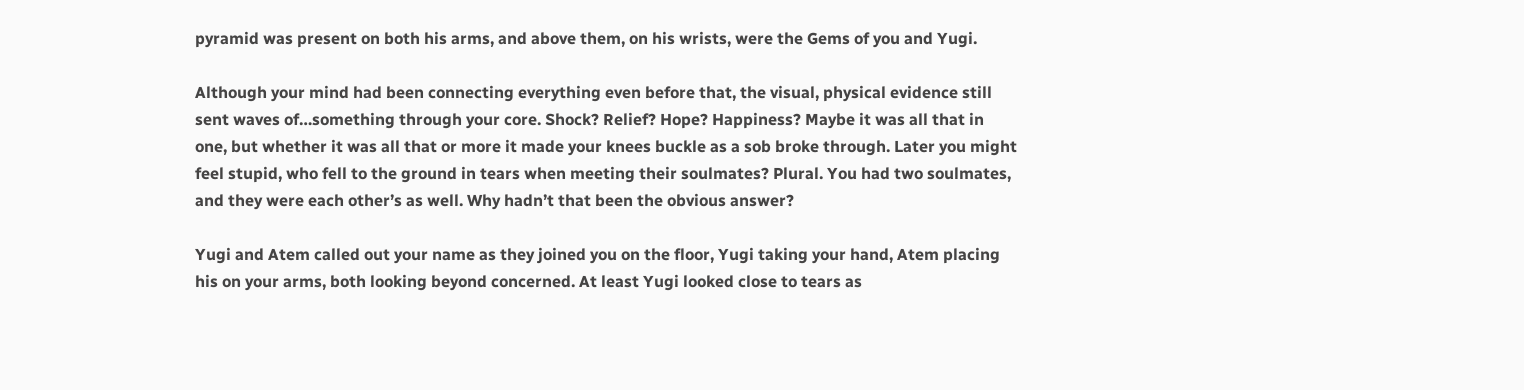pyramid was present on both his arms, and above them, on his wrists, were the Gems of you and Yugi.

Although your mind had been connecting everything even before that, the visual, physical evidence still sent waves of…something through your core. Shock? Relief? Hope? Happiness? Maybe it was all that in one, but whether it was all that or more it made your knees buckle as a sob broke through. Later you might feel stupid, who fell to the ground in tears when meeting their soulmates? Plural. You had two soulmates, and they were each other’s as well. Why hadn’t that been the obvious answer?

Yugi and Atem called out your name as they joined you on the floor, Yugi taking your hand, Atem placing his on your arms, both looking beyond concerned. At least Yugi looked close to tears as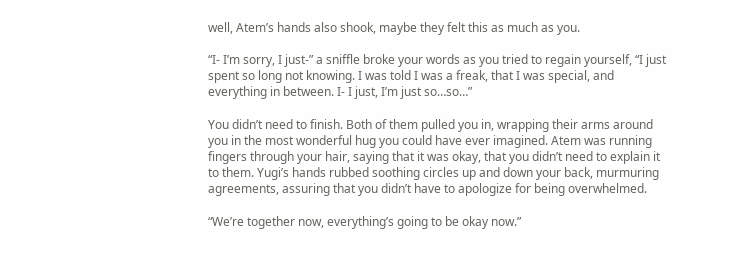well, Atem’s hands also shook, maybe they felt this as much as you.

“I- I’m sorry, I just-” a sniffle broke your words as you tried to regain yourself, “I just spent so long not knowing. I was told I was a freak, that I was special, and everything in between. I- I just, I’m just so…so…”

You didn’t need to finish. Both of them pulled you in, wrapping their arms around you in the most wonderful hug you could have ever imagined. Atem was running fingers through your hair, saying that it was okay, that you didn’t need to explain it to them. Yugi’s hands rubbed soothing circles up and down your back, murmuring agreements, assuring that you didn’t have to apologize for being overwhelmed.

“We’re together now, everything’s going to be okay now.”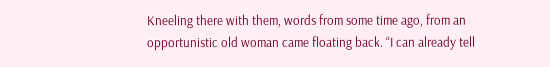Kneeling there with them, words from some time ago, from an opportunistic old woman came floating back. “I can already tell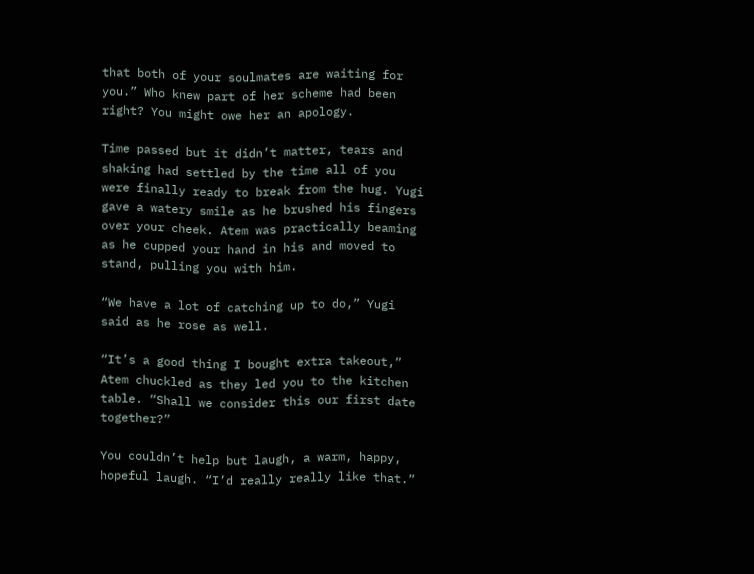that both of your soulmates are waiting for you.” Who knew part of her scheme had been right? You might owe her an apology.

Time passed but it didn’t matter, tears and shaking had settled by the time all of you were finally ready to break from the hug. Yugi gave a watery smile as he brushed his fingers over your cheek. Atem was practically beaming as he cupped your hand in his and moved to stand, pulling you with him.

“We have a lot of catching up to do,” Yugi said as he rose as well.

“It’s a good thing I bought extra takeout,” Atem chuckled as they led you to the kitchen table. “Shall we consider this our first date together?”

You couldn’t help but laugh, a warm, happy, hopeful laugh. “I’d really really like that.”